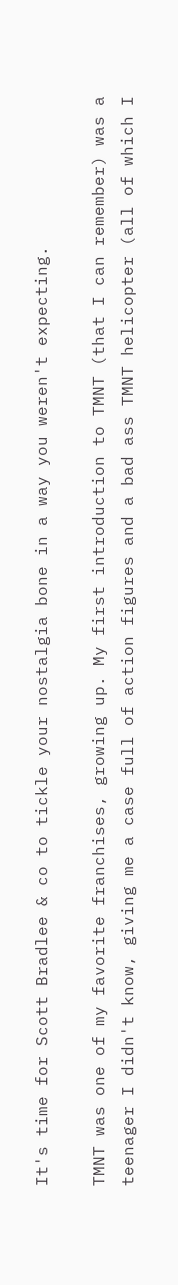It's time for Scott Bradlee & co to tickle your nostalgia bone in a way you weren't expecting.

TMNT was one of my favorite franchises, growing up. My first introduction to TMNT (that I can remember) was a teenager I didn't know, giving me a case full of action figures and a bad ass TMNT helicopter (all of which I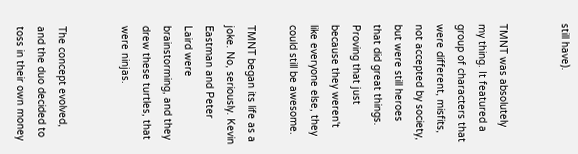still have).


TMNT was absolutely my thing. It featured a group of characters that were different, misfits, not accepted by society, but were still heroes that did great things. Proving that just because they weren't like everyone else, they could still be awesome.

TMNT began its life as a joke. No, seriously. Kevin Eastman and Peter Laird were brainstorming, and they drew these turtles, that were ninjas.


The concept evolved, and the duo decided to toss in their own money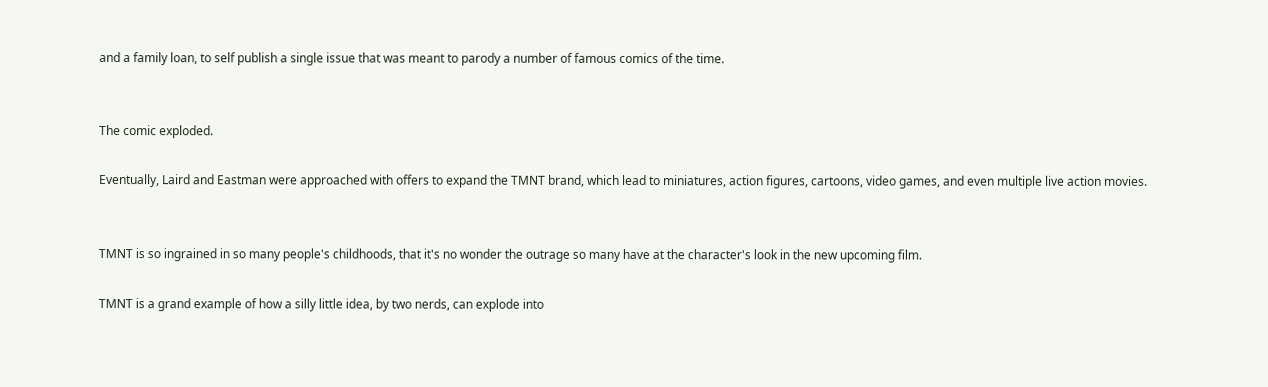and a family loan, to self publish a single issue that was meant to parody a number of famous comics of the time.


The comic exploded.

Eventually, Laird and Eastman were approached with offers to expand the TMNT brand, which lead to miniatures, action figures, cartoons, video games, and even multiple live action movies.


TMNT is so ingrained in so many people's childhoods, that it's no wonder the outrage so many have at the character's look in the new upcoming film.

TMNT is a grand example of how a silly little idea, by two nerds, can explode into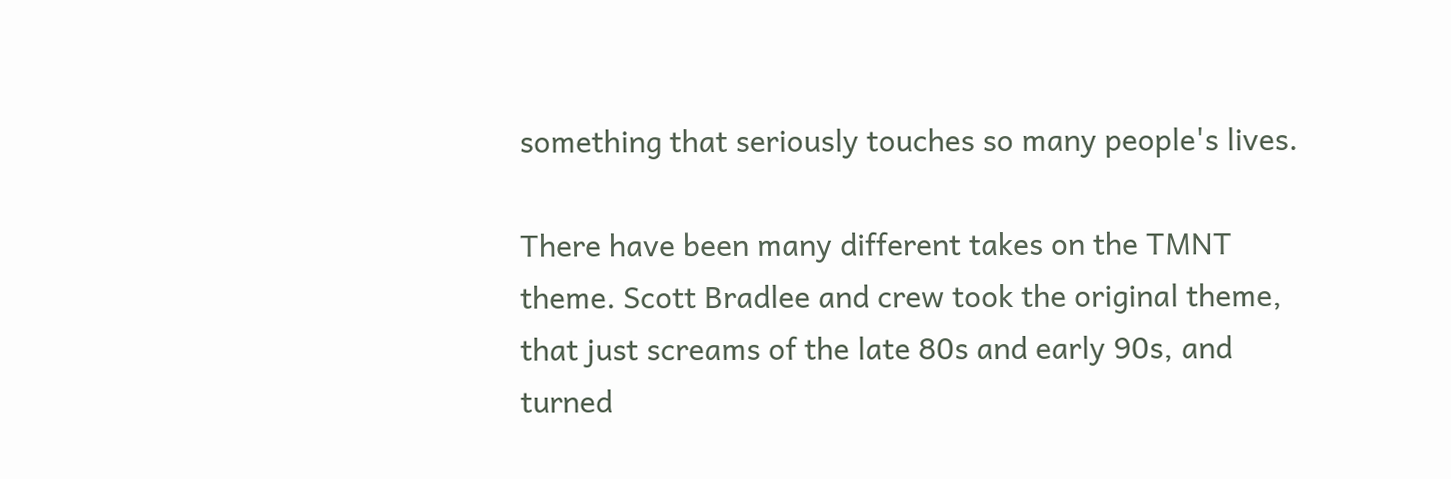something that seriously touches so many people's lives.

There have been many different takes on the TMNT theme. Scott Bradlee and crew took the original theme, that just screams of the late 80s and early 90s, and turned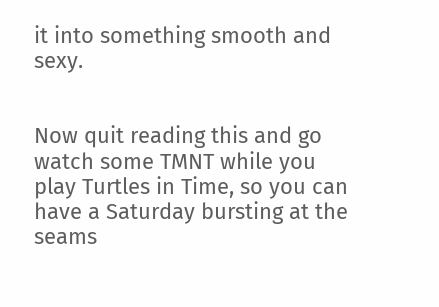it into something smooth and sexy.


Now quit reading this and go watch some TMNT while you play Turtles in Time, so you can have a Saturday bursting at the seams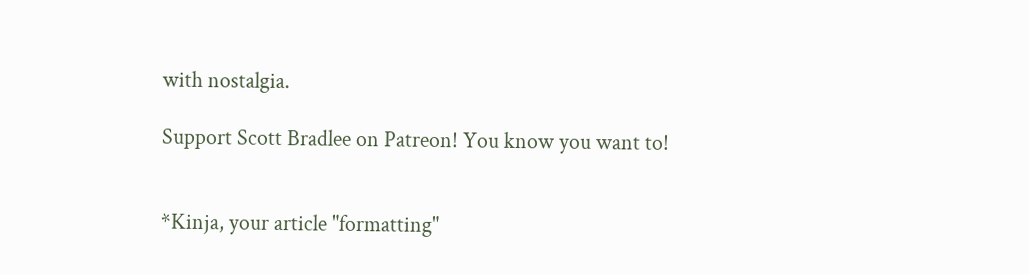with nostalgia.

Support Scott Bradlee on Patreon! You know you want to!


*Kinja, your article "formatting"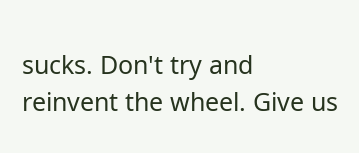sucks. Don't try and reinvent the wheel. Give us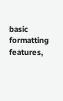basic formatting features,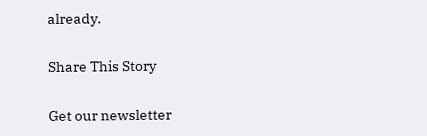already.

Share This Story

Get our newsletter